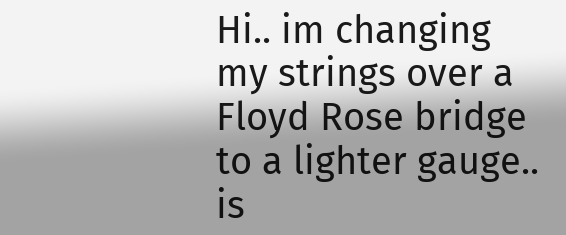Hi.. im changing my strings over a Floyd Rose bridge to a lighter gauge.. is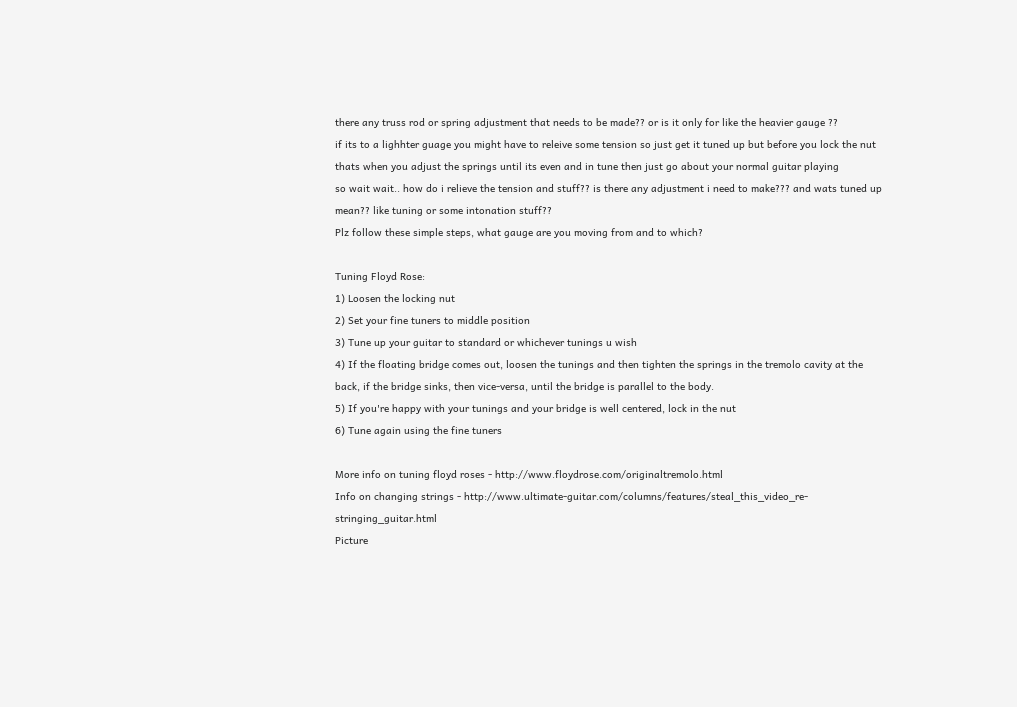there any truss rod or spring adjustment that needs to be made?? or is it only for like the heavier gauge ??
if its to a lighhter guage you might have to releive some tension so just get it tuned up but before you lock the nut thats when you adjust the springs until its even and in tune then just go about your normal guitar playing
so wait wait.. how do i relieve the tension and stuff?? is there any adjustment i need to make??? and wats tuned up mean?? like tuning or some intonation stuff??
Plz follow these simple steps, what gauge are you moving from and to which?

Tuning Floyd Rose:
1) Loosen the locking nut
2) Set your fine tuners to middle position
3) Tune up your guitar to standard or whichever tunings u wish
4) If the floating bridge comes out, loosen the tunings and then tighten the springs in the tremolo cavity at the back, if the bridge sinks, then vice-versa, until the bridge is parallel to the body.
5) If you're happy with your tunings and your bridge is well centered, lock in the nut
6) Tune again using the fine tuners

More info on tuning floyd roses - http://www.floydrose.com/originaltremolo.html
Info on changing strings - http://www.ultimate-guitar.com/columns/features/steal_this_video_re-stringing_guitar.html
Picture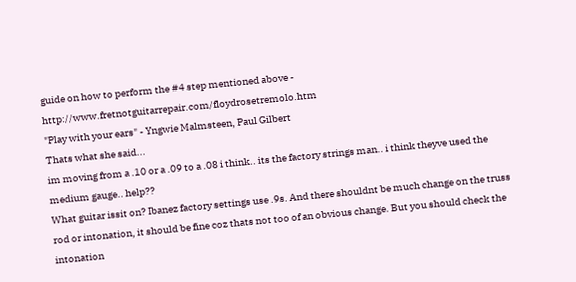guide on how to perform the #4 step mentioned above - http://www.fretnotguitarrepair.com/floydrosetremolo.htm
"Play with your ears" - Yngwie Malmsteen, Paul Gilbert
Thats what she said...
im moving from a .10 or a .09 to a .08 i think.. its the factory strings man.. i think theyve used the medium gauge.. help??
What guitar issit on? Ibanez factory settings use .9s. And there shouldnt be much change on the truss rod or intonation, it should be fine coz thats not too of an obvious change. But you should check the intonation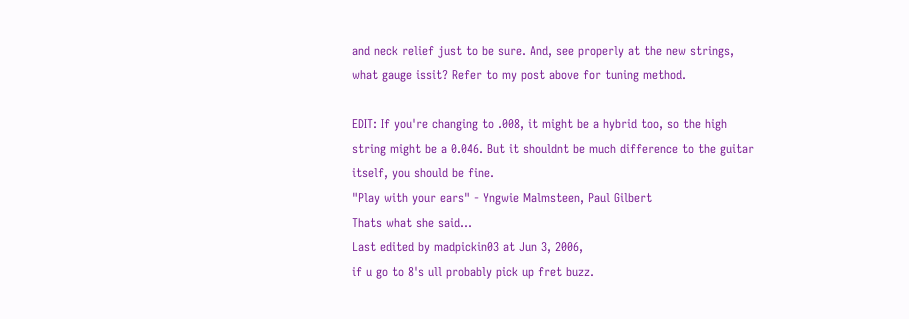and neck relief just to be sure. And, see properly at the new strings, what gauge issit? Refer to my post above for tuning method.

EDIT: If you're changing to .008, it might be a hybrid too, so the high string might be a 0.046. But it shouldnt be much difference to the guitar itself, you should be fine.
"Play with your ears" - Yngwie Malmsteen, Paul Gilbert
Thats what she said...
Last edited by madpickin03 at Jun 3, 2006,
if u go to 8's ull probably pick up fret buzz.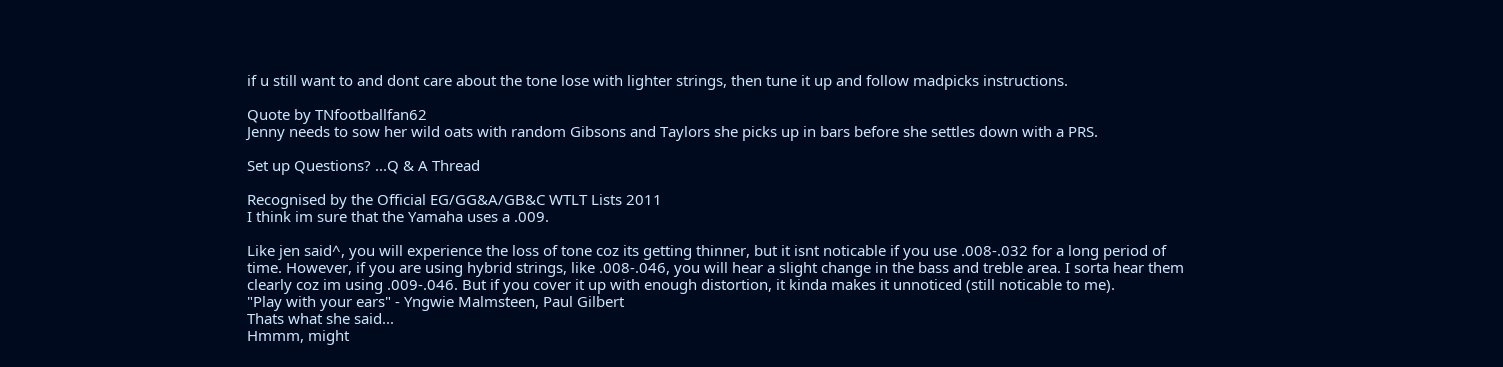if u still want to and dont care about the tone lose with lighter strings, then tune it up and follow madpicks instructions.

Quote by TNfootballfan62
Jenny needs to sow her wild oats with random Gibsons and Taylors she picks up in bars before she settles down with a PRS.

Set up Questions? ...Q & A Thread

Recognised by the Official EG/GG&A/GB&C WTLT Lists 2011
I think im sure that the Yamaha uses a .009.

Like jen said^, you will experience the loss of tone coz its getting thinner, but it isnt noticable if you use .008-.032 for a long period of time. However, if you are using hybrid strings, like .008-.046, you will hear a slight change in the bass and treble area. I sorta hear them clearly coz im using .009-.046. But if you cover it up with enough distortion, it kinda makes it unnoticed (still noticable to me).
"Play with your ears" - Yngwie Malmsteen, Paul Gilbert
Thats what she said...
Hmmm, might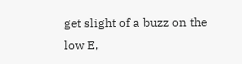get slight of a buzz on the low E,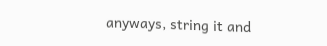anyways, string it and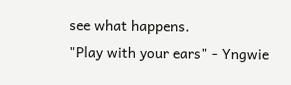see what happens.
"Play with your ears" - Yngwie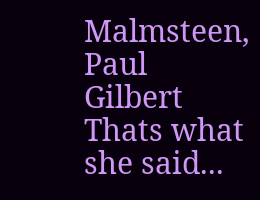Malmsteen, Paul Gilbert
Thats what she said...